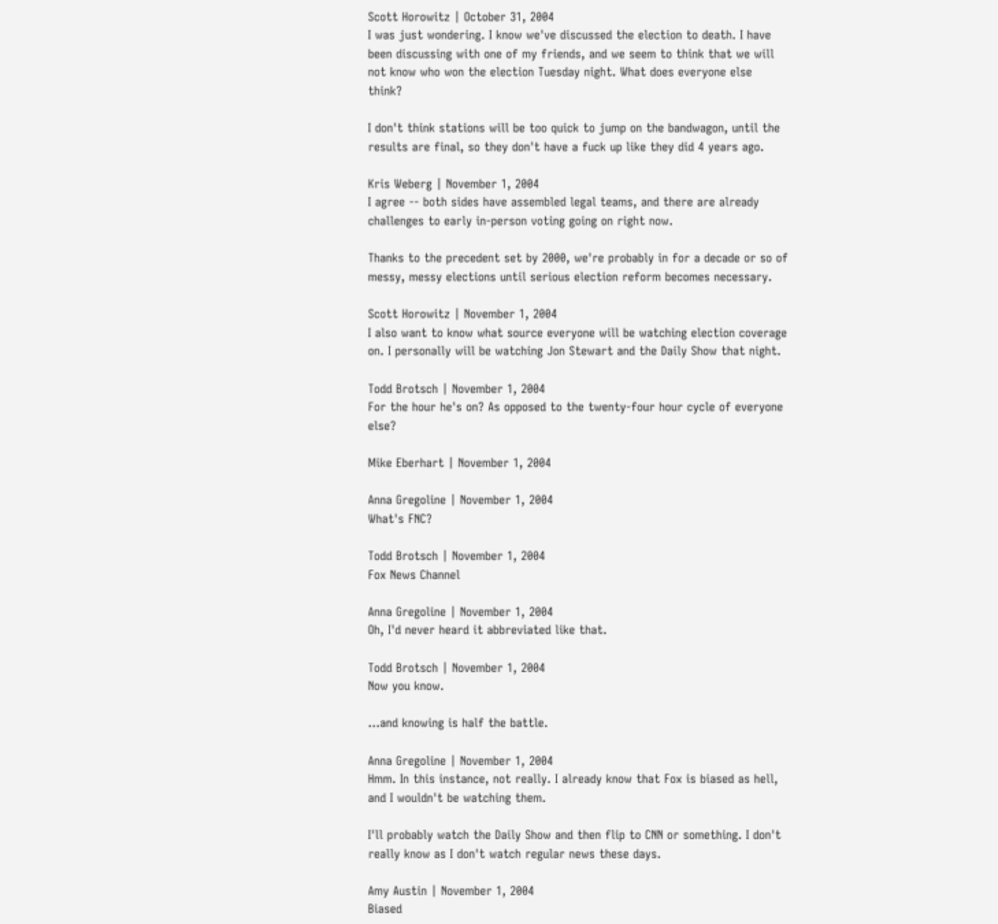Scott Horowitz | October 31, 2004
I was just wondering. I know we've discussed the election to death. I have been discussing with one of my friends, and we seem to think that we will not know who won the election Tuesday night. What does everyone else think?

I don't think stations will be too quick to jump on the bandwagon, until the results are final, so they don't have a fuck up like they did 4 years ago.

Kris Weberg | November 1, 2004
I agree -- both sides have assembled legal teams, and there are already challenges to early in-person voting going on right now.

Thanks to the precedent set by 2000, we're probably in for a decade or so of messy, messy elections until serious election reform becomes necessary.

Scott Horowitz | November 1, 2004
I also want to know what source everyone will be watching election coverage on. I personally will be watching Jon Stewart and the Daily Show that night.

Todd Brotsch | November 1, 2004
For the hour he's on? As opposed to the twenty-four hour cycle of everyone else?

Mike Eberhart | November 1, 2004

Anna Gregoline | November 1, 2004
What's FNC?

Todd Brotsch | November 1, 2004
Fox News Channel

Anna Gregoline | November 1, 2004
Oh, I'd never heard it abbreviated like that.

Todd Brotsch | November 1, 2004
Now you know.

...and knowing is half the battle.

Anna Gregoline | November 1, 2004
Hmm. In this instance, not really. I already know that Fox is biased as hell, and I wouldn't be watching them.

I'll probably watch the Daily Show and then flip to CNN or something. I don't really know as I don't watch regular news these days.

Amy Austin | November 1, 2004
Biased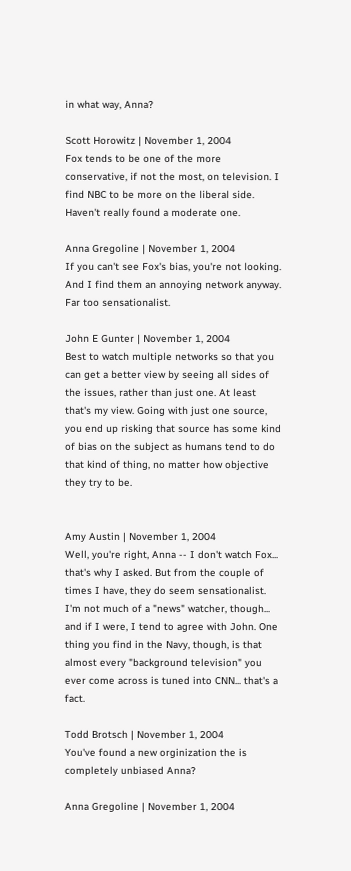in what way, Anna?

Scott Horowitz | November 1, 2004
Fox tends to be one of the more conservative, if not the most, on television. I find NBC to be more on the liberal side. Haven't really found a moderate one.

Anna Gregoline | November 1, 2004
If you can't see Fox's bias, you're not looking. And I find them an annoying network anyway. Far too sensationalist.

John E Gunter | November 1, 2004
Best to watch multiple networks so that you can get a better view by seeing all sides of the issues, rather than just one. At least that's my view. Going with just one source, you end up risking that source has some kind of bias on the subject as humans tend to do that kind of thing, no matter how objective they try to be.


Amy Austin | November 1, 2004
Well, you're right, Anna -- I don't watch Fox... that's why I asked. But from the couple of times I have, they do seem sensationalist. I'm not much of a "news" watcher, though... and if I were, I tend to agree with John. One thing you find in the Navy, though, is that almost every "background television" you ever come across is tuned into CNN... that's a fact.

Todd Brotsch | November 1, 2004
You've found a new orginization the is completely unbiased Anna?

Anna Gregoline | November 1, 2004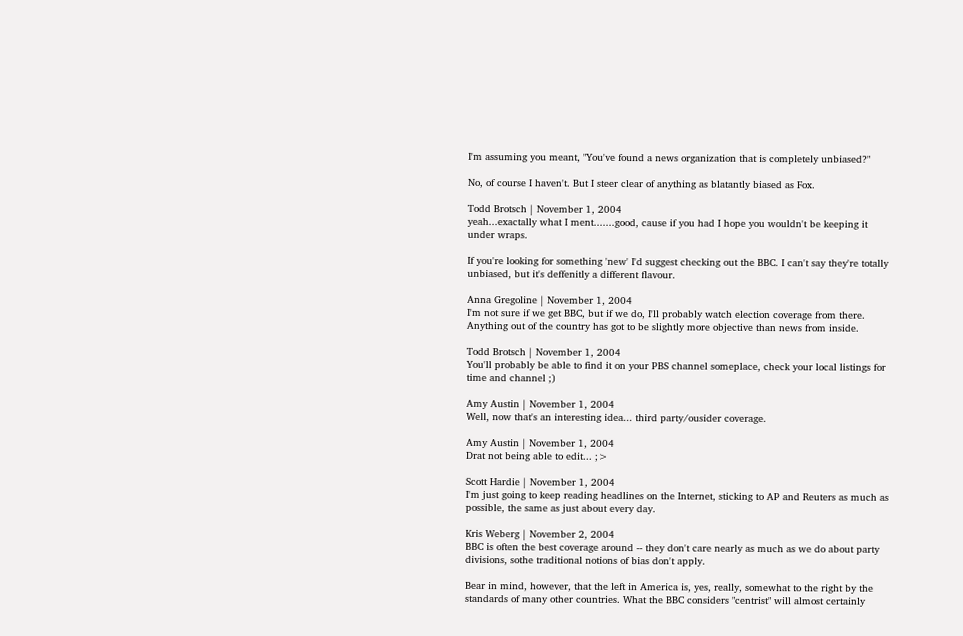I'm assuming you meant, "You've found a news organization that is completely unbiased?"

No, of course I haven't. But I steer clear of anything as blatantly biased as Fox.

Todd Brotsch | November 1, 2004
yeah...exactally what I ment.......good, cause if you had I hope you wouldn't be keeping it under wraps.

If you're looking for something 'new' I'd suggest checking out the BBC. I can't say they're totally unbiased, but it's deffenitly a different flavour.

Anna Gregoline | November 1, 2004
I'm not sure if we get BBC, but if we do, I'll probably watch election coverage from there. Anything out of the country has got to be slightly more objective than news from inside.

Todd Brotsch | November 1, 2004
You'll probably be able to find it on your PBS channel someplace, check your local listings for time and channel ;)

Amy Austin | November 1, 2004
Well, now that's an interesting idea... third party/ousider coverage.

Amy Austin | November 1, 2004
Drat not being able to edit... ;>

Scott Hardie | November 1, 2004
I'm just going to keep reading headlines on the Internet, sticking to AP and Reuters as much as possible, the same as just about every day.

Kris Weberg | November 2, 2004
BBC is often the best coverage around -- they don't care nearly as much as we do about party divisions, sothe traditional notions of bias don't apply.

Bear in mind, however, that the left in America is, yes, really, somewhat to the right by the standards of many other countries. What the BBC considers "centrist" will almost certainly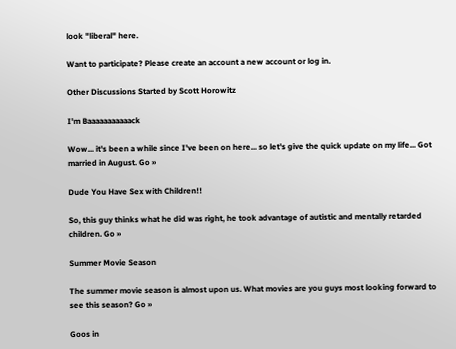look "liberal" here.

Want to participate? Please create an account a new account or log in.

Other Discussions Started by Scott Horowitz

I'm Baaaaaaaaaaack

Wow... it's been a while since I've been on here... so let's give the quick update on my life... Got married in August. Go »

Dude You Have Sex with Children!!

So, this guy thinks what he did was right, he took advantage of autistic and mentally retarded children. Go »

Summer Movie Season

The summer movie season is almost upon us. What movies are you guys most looking forward to see this season? Go »

Goos in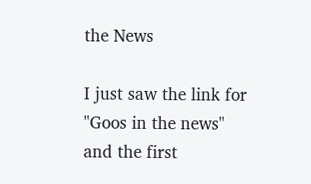the News

I just saw the link for "Goos in the news" and the first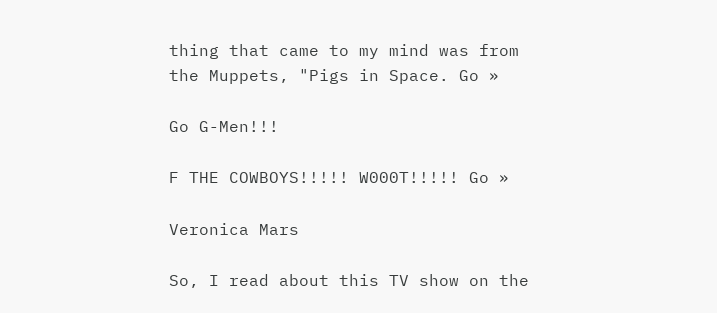thing that came to my mind was from the Muppets, "Pigs in Space. Go »

Go G-Men!!!

F THE COWBOYS!!!!! W000T!!!!! Go »

Veronica Mars

So, I read about this TV show on the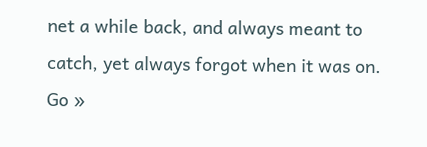net a while back, and always meant to catch, yet always forgot when it was on. Go »